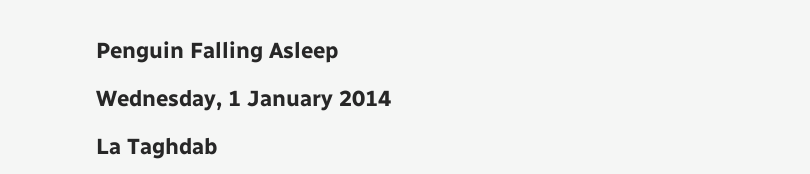Penguin Falling Asleep

Wednesday, 1 January 2014

La Taghdab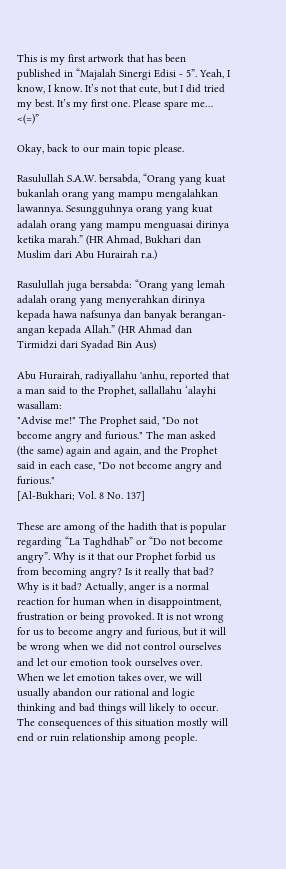This is my first artwork that has been published in “Majalah Sinergi Edisi - 5”. Yeah, I know, I know. It’s not that cute, but I did tried my best. It’s my first one. Please spare me… <(=)”

Okay, back to our main topic please.

Rasulullah S.A.W. bersabda, “Orang yang kuat bukanlah orang yang mampu mengalahkan lawannya. Sesungguhnya orang yang kuat adalah orang yang mampu menguasai dirinya ketika marah.” (HR Ahmad, Bukhari dan Muslim dari Abu Hurairah r.a.)

Rasulullah juga bersabda: “Orang yang lemah adalah orang yang menyerahkan dirinya kepada hawa nafsunya dan banyak berangan-angan kepada Allah.” (HR Ahmad dan Tirmidzi dari Syadad Bin Aus)

Abu Hurairah, radiyallahu 'anhu, reported that a man said to the Prophet, sallallahu ‘alayhi wasallam:
"Advise me!" The Prophet said, "Do not become angry and furious." The man asked (the same) again and again, and the Prophet said in each case, "Do not become angry and furious."
[Al-Bukhari; Vol. 8 No. 137]

These are among of the hadith that is popular regarding “La Taghdhab” or “Do not become angry”. Why is it that our Prophet forbid us from becoming angry? Is it really that bad? Why is it bad? Actually, anger is a normal reaction for human when in disappointment, frustration or being provoked. It is not wrong for us to become angry and furious, but it will be wrong when we did not control ourselves and let our emotion took ourselves over. When we let emotion takes over, we will usually abandon our rational and logic thinking and bad things will likely to occur. The consequences of this situation mostly will end or ruin relationship among people.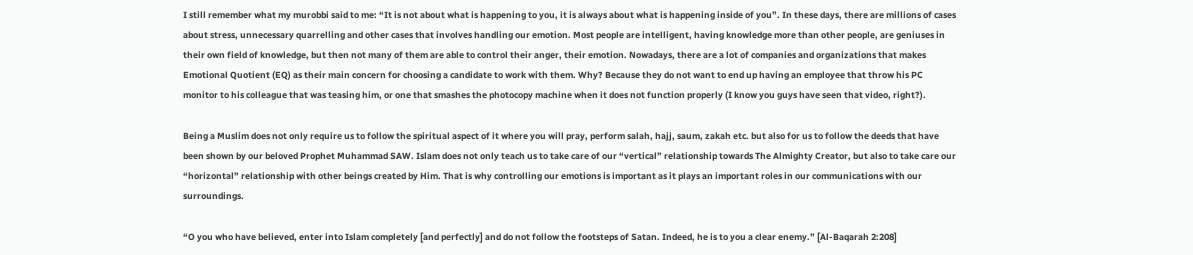I still remember what my murobbi said to me: “It is not about what is happening to you, it is always about what is happening inside of you”. In these days, there are millions of cases about stress, unnecessary quarrelling and other cases that involves handling our emotion. Most people are intelligent, having knowledge more than other people, are geniuses in their own field of knowledge, but then not many of them are able to control their anger, their emotion. Nowadays, there are a lot of companies and organizations that makes Emotional Quotient (EQ) as their main concern for choosing a candidate to work with them. Why? Because they do not want to end up having an employee that throw his PC monitor to his colleague that was teasing him, or one that smashes the photocopy machine when it does not function properly (I know you guys have seen that video, right?).

Being a Muslim does not only require us to follow the spiritual aspect of it where you will pray, perform salah, hajj, saum, zakah etc. but also for us to follow the deeds that have been shown by our beloved Prophet Muhammad SAW. Islam does not only teach us to take care of our “vertical” relationship towards The Almighty Creator, but also to take care our “horizontal” relationship with other beings created by Him. That is why controlling our emotions is important as it plays an important roles in our communications with our surroundings.

“O you who have believed, enter into Islam completely [and perfectly] and do not follow the footsteps of Satan. Indeed, he is to you a clear enemy.” [Al-Baqarah 2:208]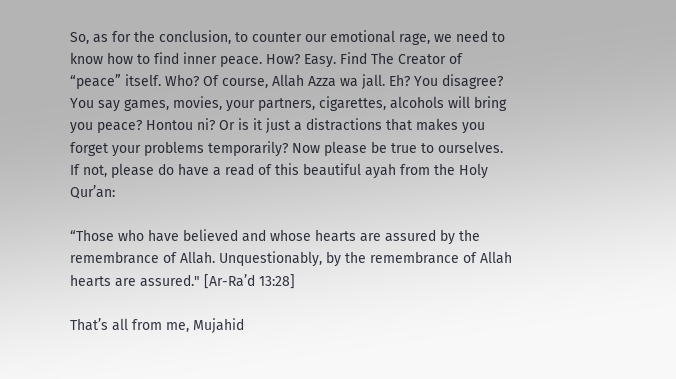So, as for the conclusion, to counter our emotional rage, we need to know how to find inner peace. How? Easy. Find The Creator of “peace” itself. Who? Of course, Allah Azza wa jall. Eh? You disagree? You say games, movies, your partners, cigarettes, alcohols will bring you peace? Hontou ni? Or is it just a distractions that makes you forget your problems temporarily? Now please be true to ourselves. If not, please do have a read of this beautiful ayah from the Holy Qur’an:

“Those who have believed and whose hearts are assured by the remembrance of Allah. Unquestionably, by the remembrance of Allah hearts are assured." [Ar-Ra’d 13:28]

That’s all from me, Mujahid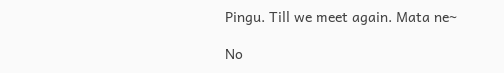Pingu. Till we meet again. Mata ne~

No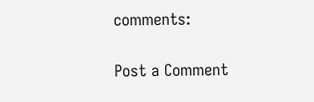comments:

Post a Comment